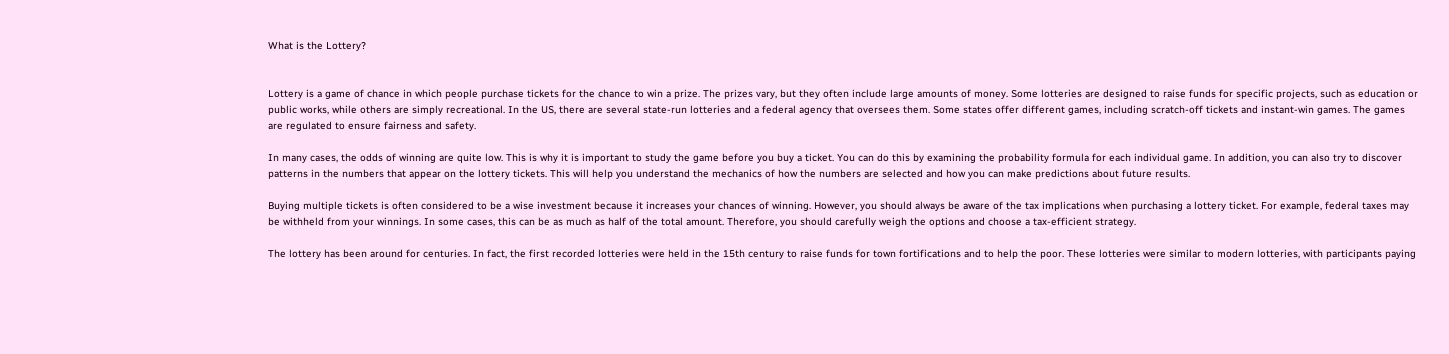What is the Lottery?


Lottery is a game of chance in which people purchase tickets for the chance to win a prize. The prizes vary, but they often include large amounts of money. Some lotteries are designed to raise funds for specific projects, such as education or public works, while others are simply recreational. In the US, there are several state-run lotteries and a federal agency that oversees them. Some states offer different games, including scratch-off tickets and instant-win games. The games are regulated to ensure fairness and safety.

In many cases, the odds of winning are quite low. This is why it is important to study the game before you buy a ticket. You can do this by examining the probability formula for each individual game. In addition, you can also try to discover patterns in the numbers that appear on the lottery tickets. This will help you understand the mechanics of how the numbers are selected and how you can make predictions about future results.

Buying multiple tickets is often considered to be a wise investment because it increases your chances of winning. However, you should always be aware of the tax implications when purchasing a lottery ticket. For example, federal taxes may be withheld from your winnings. In some cases, this can be as much as half of the total amount. Therefore, you should carefully weigh the options and choose a tax-efficient strategy.

The lottery has been around for centuries. In fact, the first recorded lotteries were held in the 15th century to raise funds for town fortifications and to help the poor. These lotteries were similar to modern lotteries, with participants paying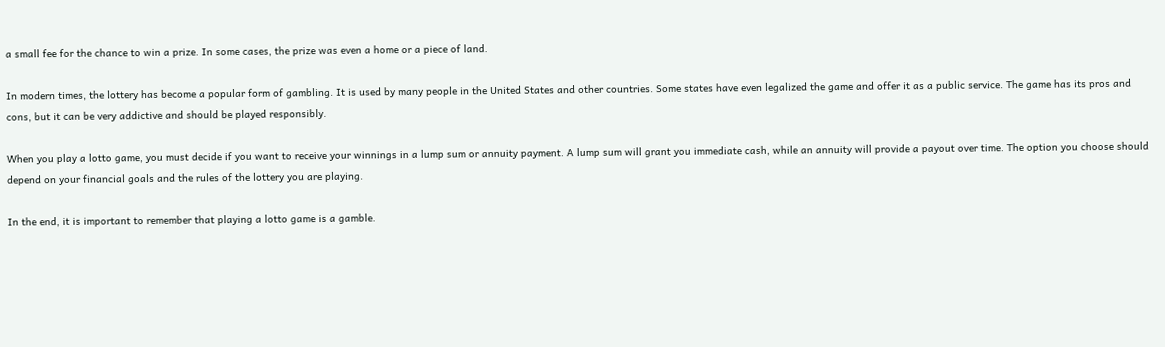a small fee for the chance to win a prize. In some cases, the prize was even a home or a piece of land.

In modern times, the lottery has become a popular form of gambling. It is used by many people in the United States and other countries. Some states have even legalized the game and offer it as a public service. The game has its pros and cons, but it can be very addictive and should be played responsibly.

When you play a lotto game, you must decide if you want to receive your winnings in a lump sum or annuity payment. A lump sum will grant you immediate cash, while an annuity will provide a payout over time. The option you choose should depend on your financial goals and the rules of the lottery you are playing.

In the end, it is important to remember that playing a lotto game is a gamble.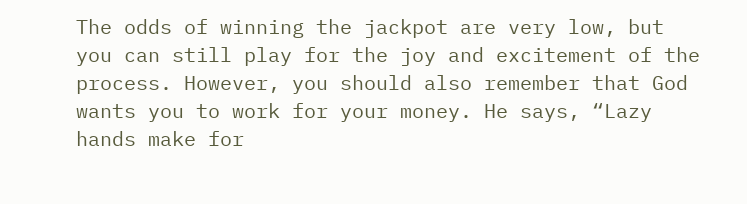The odds of winning the jackpot are very low, but you can still play for the joy and excitement of the process. However, you should also remember that God wants you to work for your money. He says, “Lazy hands make for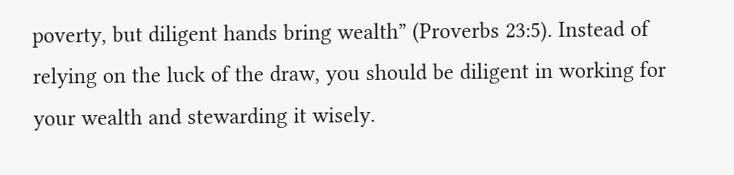poverty, but diligent hands bring wealth” (Proverbs 23:5). Instead of relying on the luck of the draw, you should be diligent in working for your wealth and stewarding it wisely.